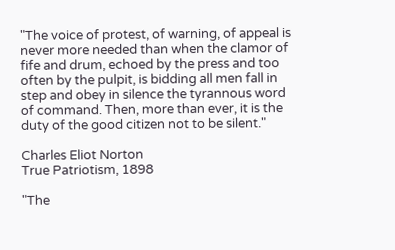"The voice of protest, of warning, of appeal is never more needed than when the clamor of fife and drum, echoed by the press and too often by the pulpit, is bidding all men fall in step and obey in silence the tyrannous word of command. Then, more than ever, it is the duty of the good citizen not to be silent."

Charles Eliot Norton
True Patriotism, 1898

"The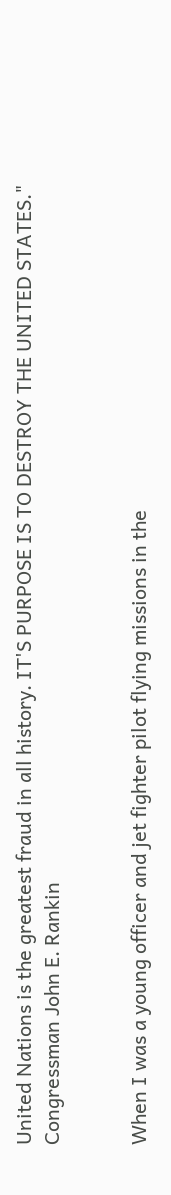United Nations is the greatest fraud in all history. IT'S PURPOSE IS TO DESTROY THE UNITED STATES."
Congressman John E. Rankin


When I was a young officer and jet fighter pilot flying missions in the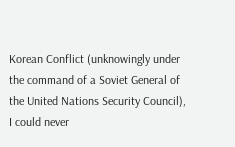Korean Conflict (unknowingly under the command of a Soviet General of the United Nations Security Council), I could never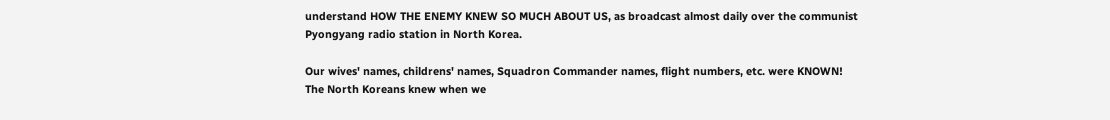understand HOW THE ENEMY KNEW SO MUCH ABOUT US, as broadcast almost daily over the communist Pyongyang radio station in North Korea.

Our wives' names, childrens' names, Squadron Commander names, flight numbers, etc. were KNOWN! The North Koreans knew when we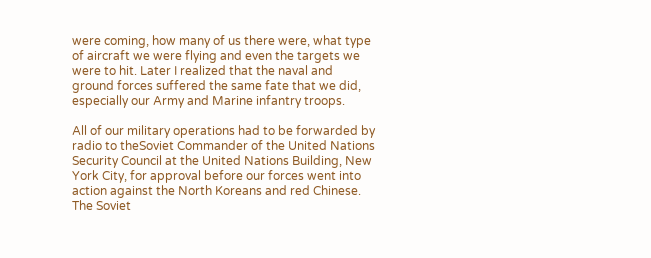were coming, how many of us there were, what type of aircraft we were flying and even the targets we were to hit. Later I realized that the naval and ground forces suffered the same fate that we did, especially our Army and Marine infantry troops.

All of our military operations had to be forwarded by radio to theSoviet Commander of the United Nations Security Council at the United Nations Building, New York City, for approval before our forces went into action against the North Koreans and red Chinese. The Soviet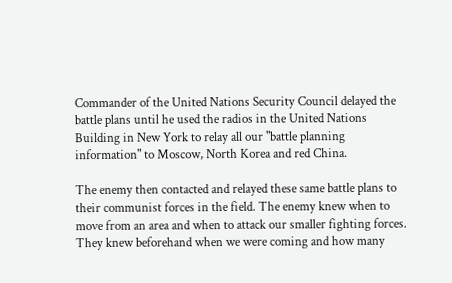Commander of the United Nations Security Council delayed the battle plans until he used the radios in the United Nations Building in New York to relay all our "battle planning information" to Moscow, North Korea and red China.

The enemy then contacted and relayed these same battle plans to their communist forces in the field. The enemy knew when to move from an area and when to attack our smaller fighting forces. They knew beforehand when we were coming and how many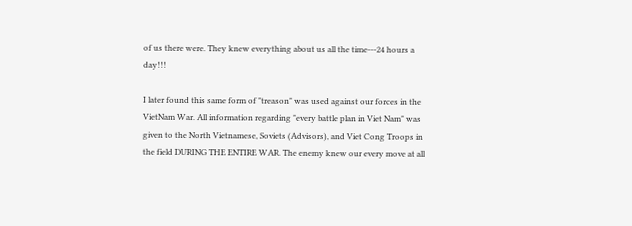of us there were. They knew everything about us all the time---24 hours a day!!!

I later found this same form of "treason" was used against our forces in the VietNam War. All information regarding "every battle plan in Viet Nam" was given to the North Vietnamese, Soviets (Advisors), and Viet Cong Troops in the field DURING THE ENTIRE WAR. The enemy knew our every move at all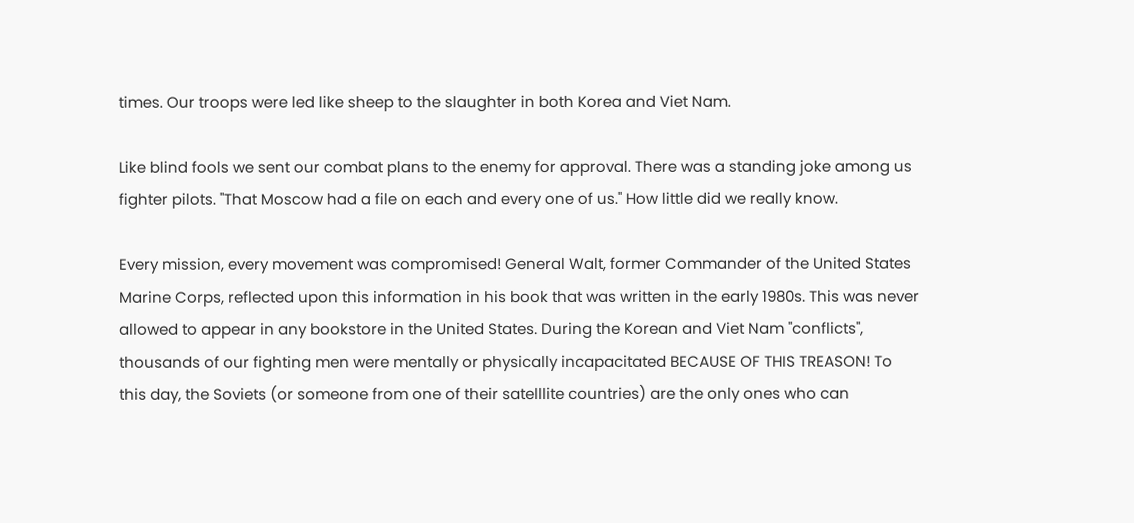times. Our troops were led like sheep to the slaughter in both Korea and Viet Nam.

Like blind fools we sent our combat plans to the enemy for approval. There was a standing joke among us fighter pilots. "That Moscow had a file on each and every one of us." How little did we really know.

Every mission, every movement was compromised! General Walt, former Commander of the United States Marine Corps, reflected upon this information in his book that was written in the early 1980s. This was never allowed to appear in any bookstore in the United States. During the Korean and Viet Nam "conflicts", thousands of our fighting men were mentally or physically incapacitated BECAUSE OF THIS TREASON! To this day, the Soviets (or someone from one of their satelllite countries) are the only ones who can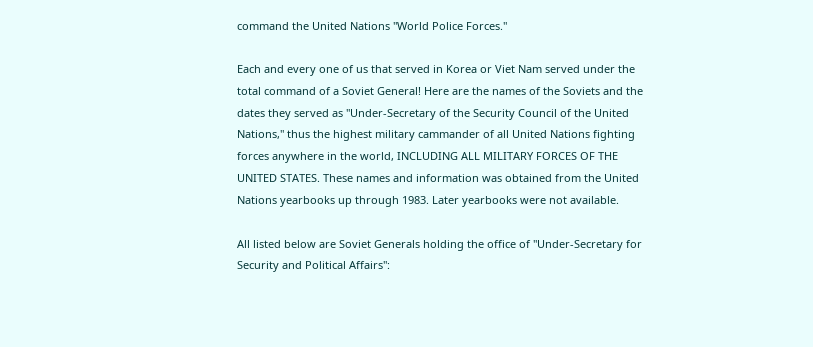command the United Nations "World Police Forces."

Each and every one of us that served in Korea or Viet Nam served under the total command of a Soviet General! Here are the names of the Soviets and the dates they served as "Under-Secretary of the Security Council of the United Nations," thus the highest military cammander of all United Nations fighting forces anywhere in the world, INCLUDING ALL MILITARY FORCES OF THE UNITED STATES. These names and information was obtained from the United Nations yearbooks up through 1983. Later yearbooks were not available.

All listed below are Soviet Generals holding the office of "Under-Secretary for Security and Political Affairs":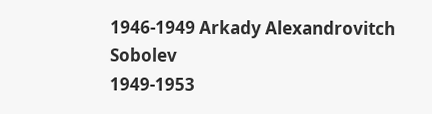1946-1949 Arkady Alexandrovitch Sobolev
1949-1953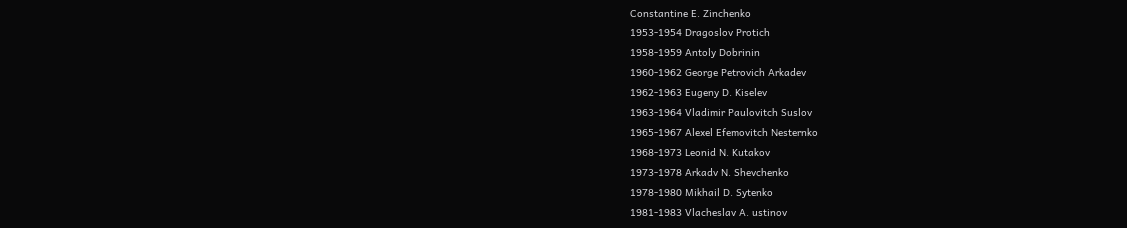Constantine E. Zinchenko
1953-1954 Dragoslov Protich
1958-1959 Antoly Dobrinin
1960-1962 George Petrovich Arkadev
1962-1963 Eugeny D. Kiselev
1963-1964 Vladimir Paulovitch Suslov
1965-1967 Alexel Efemovitch Nesternko
1968-1973 Leonid N. Kutakov
1973-1978 Arkadv N. Shevchenko
1978-1980 Mikhail D. Sytenko
1981-1983 Vlacheslav A. ustinov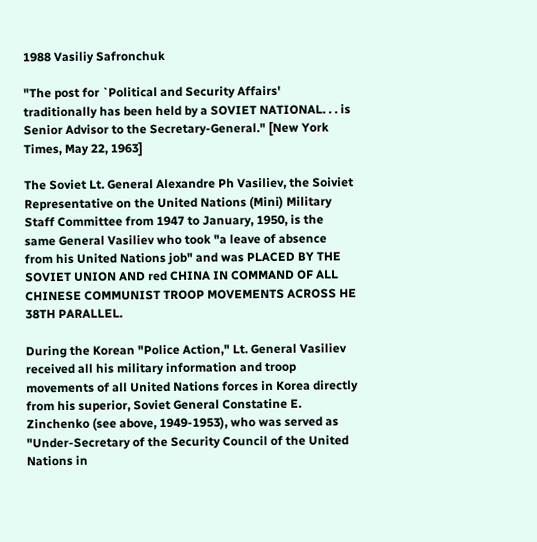1988 Vasiliy Safronchuk

"The post for `Political and Security Affairs' traditionally has been held by a SOVIET NATIONAL. . . is Senior Advisor to the Secretary-General." [New York Times, May 22, 1963]

The Soviet Lt. General Alexandre Ph Vasiliev, the Soiviet Representative on the United Nations (Mini) Military Staff Committee from 1947 to January, 1950, is the same General Vasiliev who took "a leave of absence from his United Nations job" and was PLACED BY THE SOVIET UNION AND red CHINA IN COMMAND OF ALL CHINESE COMMUNIST TROOP MOVEMENTS ACROSS HE 38TH PARALLEL.

During the Korean "Police Action," Lt. General Vasiliev received all his military information and troop movements of all United Nations forces in Korea directly from his superior, Soviet General Constatine E. Zinchenko (see above, 1949-1953), who was served as "Under-Secretary of the Security Council of the United Nations in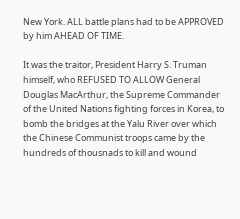New York. ALL battle plans had to be APPROVED by him AHEAD OF TIME.

It was the traitor, President Harry S. Truman himself, who REFUSED TO ALLOW General Douglas MacArthur, the Supreme Commander of the United Nations fighting forces in Korea, to bomb the bridges at the Yalu River over which the Chinese Communist troops came by the hundreds of thousnads to kill and wound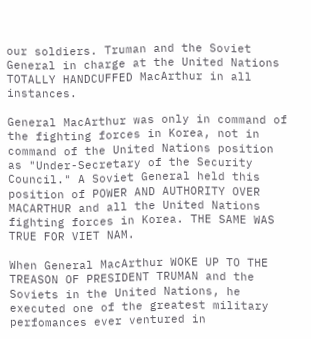our soldiers. Truman and the Soviet General in charge at the United Nations TOTALLY HANDCUFFED MacArthur in all instances.

General MacArthur was only in command of the fighting forces in Korea, not in command of the United Nations position as "Under-Secretary of the Security Council." A Soviet General held this position of POWER AND AUTHORITY OVER MACARTHUR and all the United Nations fighting forces in Korea. THE SAME WAS TRUE FOR VIET NAM.

When General MacArthur WOKE UP TO THE TREASON OF PRESIDENT TRUMAN and the Soviets in the United Nations, he executed one of the greatest military perfomances ever ventured in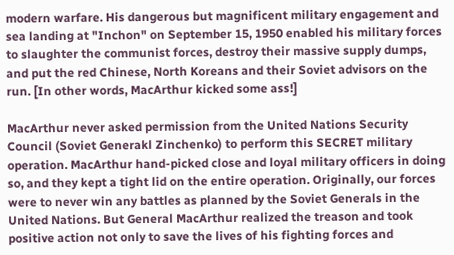modern warfare. His dangerous but magnificent military engagement and sea landing at "Inchon" on September 15, 1950 enabled his military forces to slaughter the communist forces, destroy their massive supply dumps, and put the red Chinese, North Koreans and their Soviet advisors on the run. [In other words, MacArthur kicked some ass!]

MacArthur never asked permission from the United Nations Security Council (Soviet Generakl Zinchenko) to perform this SECRET military operation. MacArthur hand-picked close and loyal military officers in doing so, and they kept a tight lid on the entire operation. Originally, our forces were to never win any battles as planned by the Soviet Generals in the United Nations. But General MacArthur realized the treason and took positive action not only to save the lives of his fighting forces and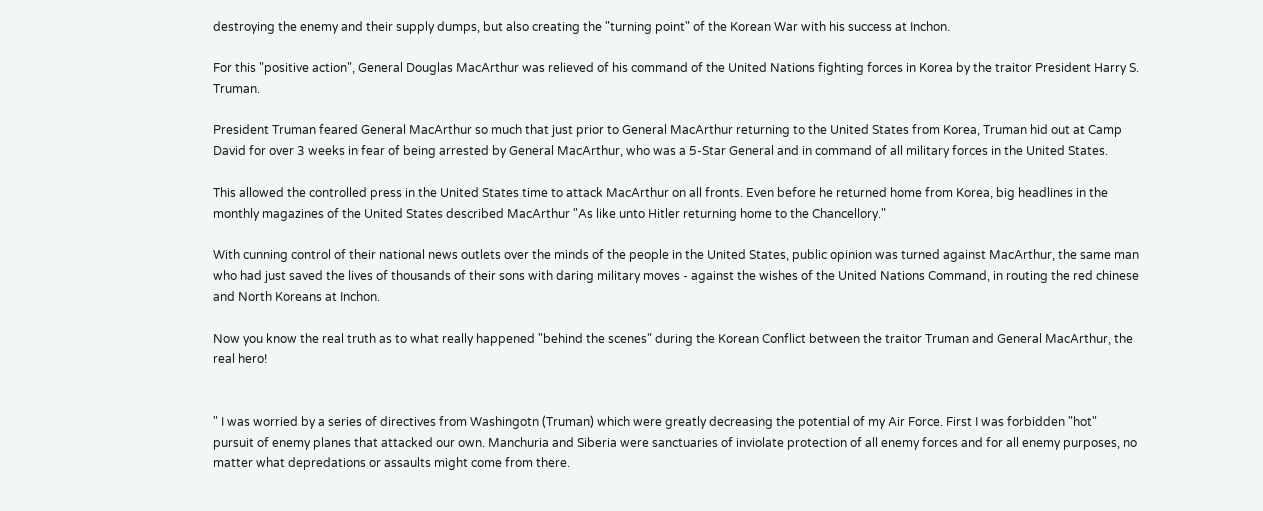destroying the enemy and their supply dumps, but also creating the "turning point" of the Korean War with his success at Inchon.

For this "positive action", General Douglas MacArthur was relieved of his command of the United Nations fighting forces in Korea by the traitor President Harry S. Truman.

President Truman feared General MacArthur so much that just prior to General MacArthur returning to the United States from Korea, Truman hid out at Camp David for over 3 weeks in fear of being arrested by General MacArthur, who was a 5-Star General and in command of all military forces in the United States.

This allowed the controlled press in the United States time to attack MacArthur on all fronts. Even before he returned home from Korea, big headlines in the monthly magazines of the United States described MacArthur "As like unto Hitler returning home to the Chancellory."

With cunning control of their national news outlets over the minds of the people in the United States, public opinion was turned against MacArthur, the same man who had just saved the lives of thousands of their sons with daring military moves - against the wishes of the United Nations Command, in routing the red chinese and North Koreans at Inchon.

Now you know the real truth as to what really happened "behind the scenes" during the Korean Conflict between the traitor Truman and General MacArthur, the real hero!


" I was worried by a series of directives from Washingotn (Truman) which were greatly decreasing the potential of my Air Force. First I was forbidden "hot" pursuit of enemy planes that attacked our own. Manchuria and Siberia were sanctuaries of inviolate protection of all enemy forces and for all enemy purposes, no matter what depredations or assaults might come from there.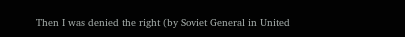Then I was denied the right (by Soviet General in United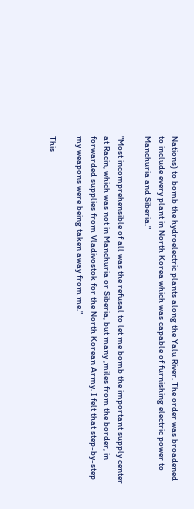Nations) to bomb the hydroelectric plants along the Yalu River. The order was broadened to include every plant in North Korea which was capable of furnishing electric power to Manchuria and Siberia."

"Most incomprehensible of all was the refusal to let me bomb the important supply center at Racin, which was not in Manchuria or Siberia, but many ,miles from the border, in forwarded supplies from Vladivostok for the North Korean Army. I felt that step-by-step my weapons were being taken away from me."

This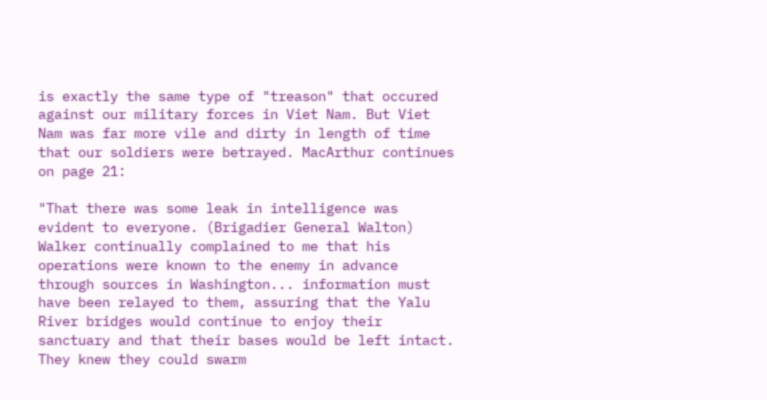is exactly the same type of "treason" that occured against our military forces in Viet Nam. But Viet Nam was far more vile and dirty in length of time that our soldiers were betrayed. MacArthur continues on page 21:

"That there was some leak in intelligence was evident to everyone. (Brigadier General Walton) Walker continually complained to me that his operations were known to the enemy in advance through sources in Washington... information must have been relayed to them, assuring that the Yalu River bridges would continue to enjoy their sanctuary and that their bases would be left intact. They knew they could swarm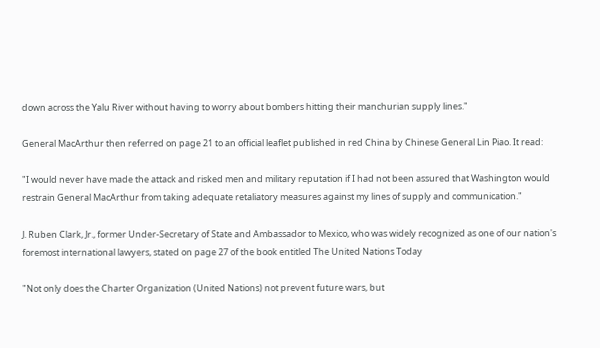down across the Yalu River without having to worry about bombers hitting their manchurian supply lines."

General MacArthur then referred on page 21 to an official leaflet published in red China by Chinese General Lin Piao. It read:

"I would never have made the attack and risked men and military reputation if I had not been assured that Washington would restrain General MacArthur from taking adequate retaliatory measures against my lines of supply and communication."

J. Ruben Clark, Jr., former Under-Secretary of State and Ambassador to Mexico, who was widely recognized as one of our nation's foremost international lawyers, stated on page 27 of the book entitled The United Nations Today

"Not only does the Charter Organization (United Nations) not prevent future wars, but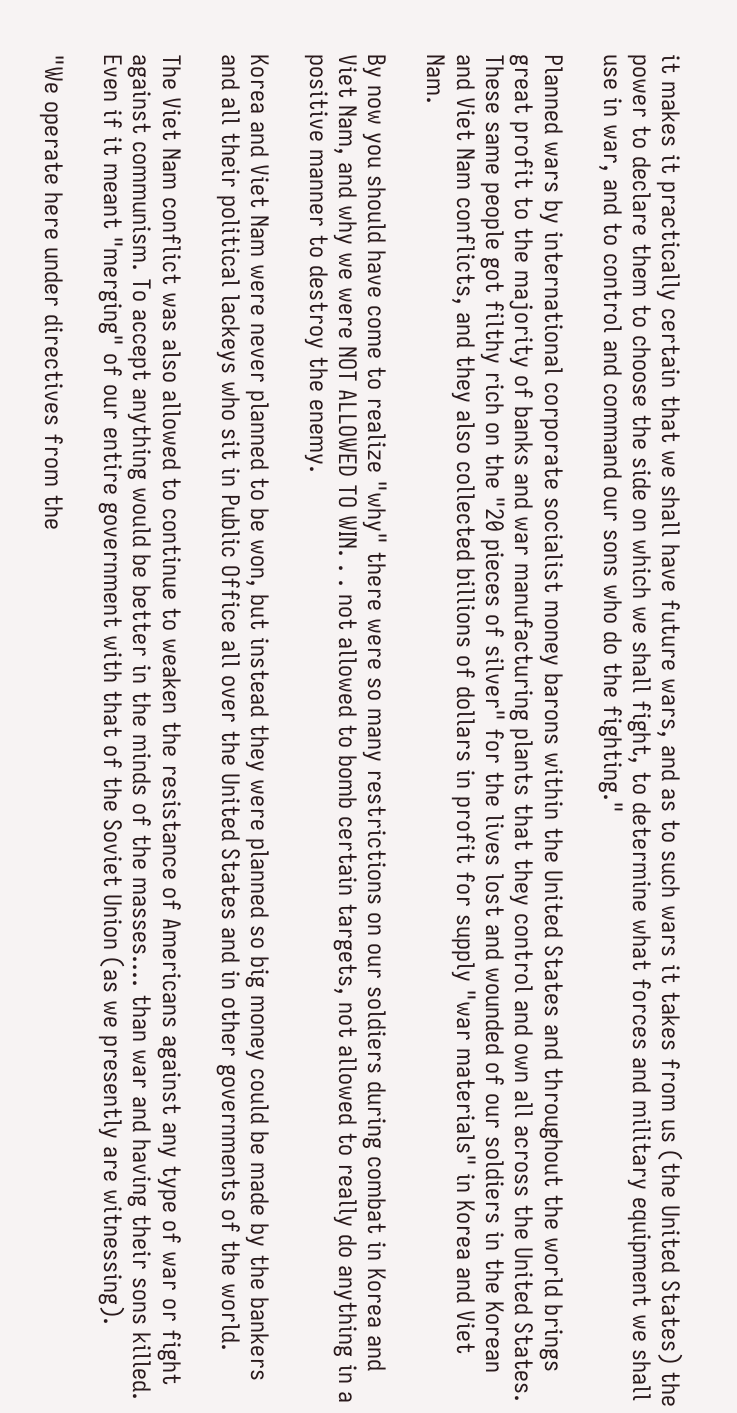it makes it practically certain that we shall have future wars, and as to such wars it takes from us (the United States) the power to declare them to choose the side on which we shall fight, to determine what forces and military equipment we shall use in war, and to control and command our sons who do the fighting."

Planned wars by international corporate socialist money barons within the United States and throughout the world brings great profit to the majority of banks and war manufacturing plants that they control and own all across the United States. These same people got filthy rich on the "20 pieces of silver" for the lives lost and wounded of our soldiers in the Korean and Viet Nam conflicts, and they also collected billions of dollars in profit for supply "war materials" in Korea and Viet Nam.

By now you should have come to realize "why" there were so many restrictions on our soldiers during combat in Korea and Viet Nam, and why we were NOT ALLOWED TO WIN. . . not allowed to bomb certain targets, not allowed to really do anything in a positive manner to destroy the enemy.

Korea and Viet Nam were never planned to be won, but instead they were planned so big money could be made by the bankers and all their political lackeys who sit in Public Office all over the United States and in other governments of the world.

The Viet Nam conflict was also allowed to continue to weaken the resistance of Americans against any type of war or fight against communism. To accept anything would be better in the minds of the masses.... than war and having their sons killed. Even if it meant "merging" of our entire government with that of the Soviet Union (as we presently are witnessing).

"We operate here under directives from the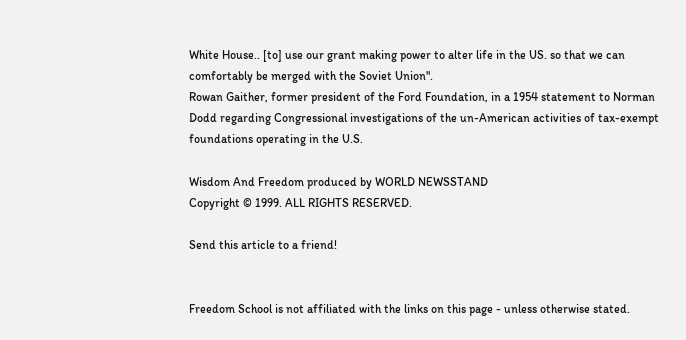White House.. [to] use our grant making power to alter life in the US. so that we can comfortably be merged with the Soviet Union".
Rowan Gaither, former president of the Ford Foundation, in a 1954 statement to Norman Dodd regarding Congressional investigations of the un-American activities of tax-exempt foundations operating in the U.S.

Wisdom And Freedom produced by WORLD NEWSSTAND
Copyright © 1999. ALL RIGHTS RESERVED.

Send this article to a friend!


Freedom School is not affiliated with the links on this page - unless otherwise stated.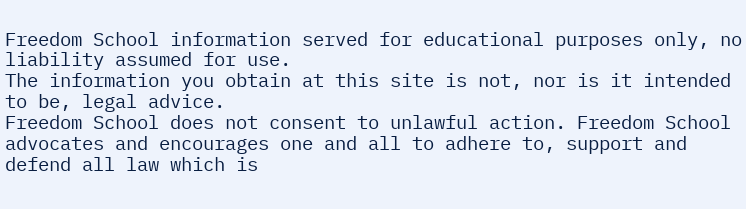Freedom School information served for educational purposes only, no liability assumed for use.
The information you obtain at this site is not, nor is it intended to be, legal advice.
Freedom School does not consent to unlawful action. Freedom School advocates and encourages one and all to adhere to, support and defend all law which is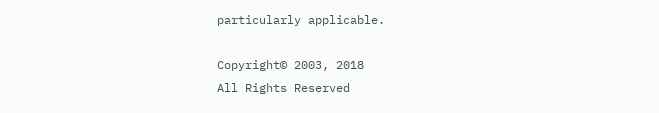particularly applicable.

Copyright© 2003, 2018
All Rights Reserved